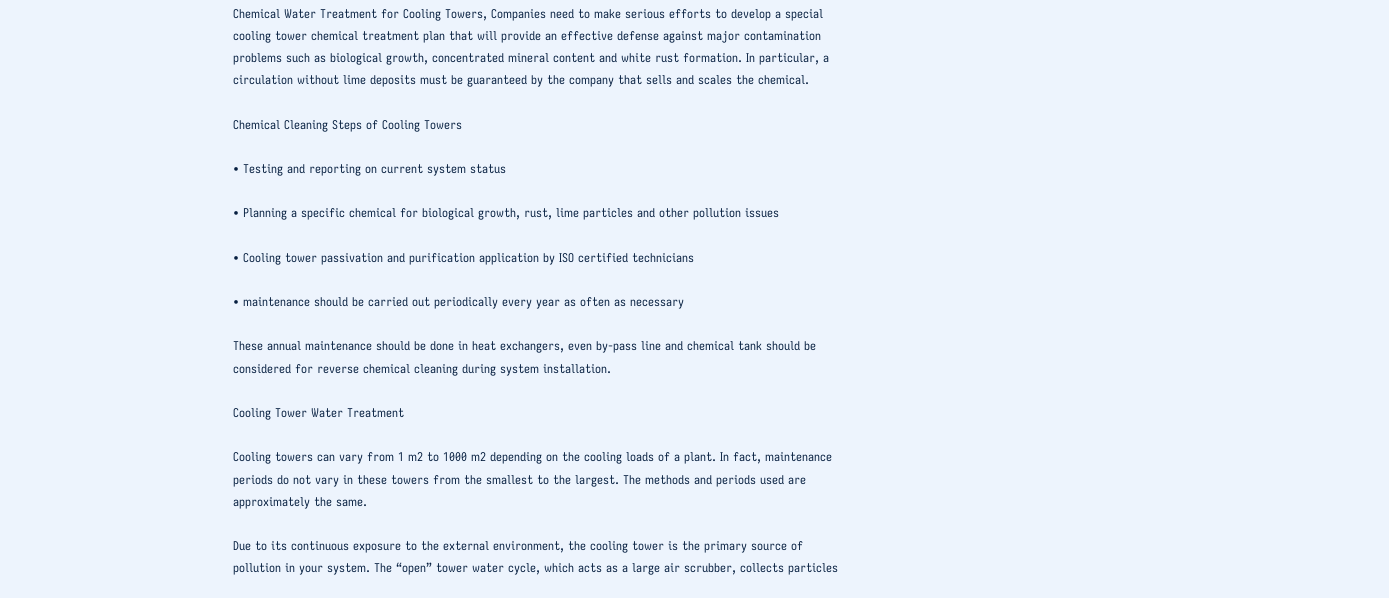Chemical Water Treatment for Cooling Towers, Companies need to make serious efforts to develop a special cooling tower chemical treatment plan that will provide an effective defense against major contamination problems such as biological growth, concentrated mineral content and white rust formation. In particular, a circulation without lime deposits must be guaranteed by the company that sells and scales the chemical.

Chemical Cleaning Steps of Cooling Towers

• Testing and reporting on current system status

• Planning a specific chemical for biological growth, rust, lime particles and other pollution issues

• Cooling tower passivation and purification application by ISO certified technicians

• maintenance should be carried out periodically every year as often as necessary

These annual maintenance should be done in heat exchangers, even by-pass line and chemical tank should be considered for reverse chemical cleaning during system installation.

Cooling Tower Water Treatment

Cooling towers can vary from 1 m2 to 1000 m2 depending on the cooling loads of a plant. In fact, maintenance periods do not vary in these towers from the smallest to the largest. The methods and periods used are approximately the same.

Due to its continuous exposure to the external environment, the cooling tower is the primary source of pollution in your system. The “open” tower water cycle, which acts as a large air scrubber, collects particles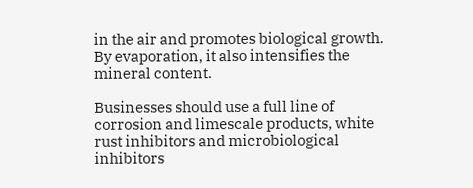in the air and promotes biological growth. By evaporation, it also intensifies the mineral content.

Businesses should use a full line of corrosion and limescale products, white rust inhibitors and microbiological inhibitors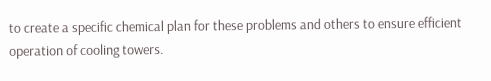to create a specific chemical plan for these problems and others to ensure efficient operation of cooling towers.